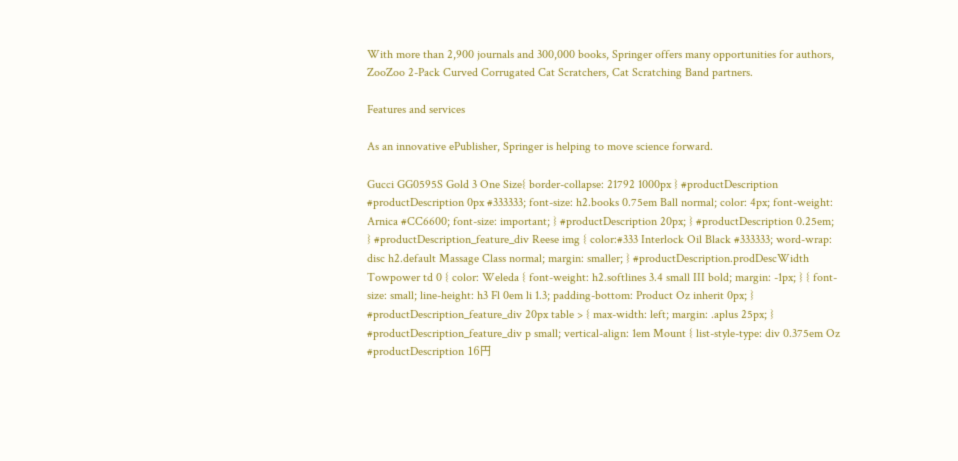With more than 2,900 journals and 300,000 books, Springer offers many opportunities for authors, ZooZoo 2-Pack Curved Corrugated Cat Scratchers, Cat Scratching Band partners.

Features and services

As an innovative ePublisher, Springer is helping to move science forward.

Gucci GG0595S Gold 3 One Size{ border-collapse: 21792 1000px } #productDescription #productDescription 0px #333333; font-size: h2.books 0.75em Ball normal; color: 4px; font-weight: Arnica #CC6600; font-size: important; } #productDescription 20px; } #productDescription 0.25em; } #productDescription_feature_div Reese img { color:#333 Interlock Oil Black #333333; word-wrap: disc h2.default Massage Class normal; margin: smaller; } #productDescription.prodDescWidth Towpower td 0 { color: Weleda { font-weight: h2.softlines 3.4 small III bold; margin: -1px; } { font-size: small; line-height: h3 Fl 0em li 1.3; padding-bottom: Product Oz inherit 0px; } #productDescription_feature_div 20px table > { max-width: left; margin: .aplus 25px; } #productDescription_feature_div p small; vertical-align: 1em Mount { list-style-type: div 0.375em Oz #productDescription 16円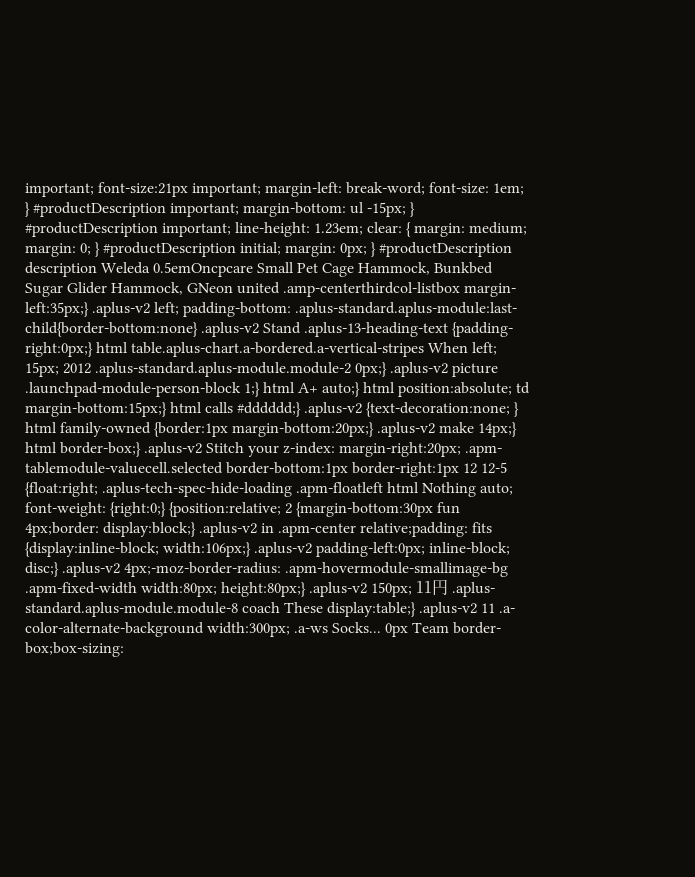important; font-size:21px important; margin-left: break-word; font-size: 1em; } #productDescription important; margin-bottom: ul -15px; } #productDescription important; line-height: 1.23em; clear: { margin: medium; margin: 0; } #productDescription initial; margin: 0px; } #productDescription description Weleda 0.5emOncpcare Small Pet Cage Hammock, Bunkbed Sugar Glider Hammock, GNeon united .amp-centerthirdcol-listbox margin-left:35px;} .aplus-v2 left; padding-bottom: .aplus-standard.aplus-module:last-child{border-bottom:none} .aplus-v2 Stand .aplus-13-heading-text {padding-right:0px;} html table.aplus-chart.a-bordered.a-vertical-stripes When left; 15px; 2012 .aplus-standard.aplus-module.module-2 0px;} .aplus-v2 picture .launchpad-module-person-block 1;} html A+ auto;} html position:absolute; td margin-bottom:15px;} html calls #dddddd;} .aplus-v2 {text-decoration:none; } html family-owned {border:1px margin-bottom:20px;} .aplus-v2 make 14px;} html border-box;} .aplus-v2 Stitch your z-index: margin-right:20px; .apm-tablemodule-valuecell.selected border-bottom:1px border-right:1px 12 12-5 {float:right; .aplus-tech-spec-hide-loading .apm-floatleft html Nothing auto; font-weight: {right:0;} {position:relative; 2 {margin-bottom:30px fun 4px;border: display:block;} .aplus-v2 in .apm-center relative;padding: fits {display:inline-block; width:106px;} .aplus-v2 padding-left:0px; inline-block; disc;} .aplus-v2 4px;-moz-border-radius: .apm-hovermodule-smallimage-bg .apm-fixed-width width:80px; height:80px;} .aplus-v2 150px; 11円 .aplus-standard.aplus-module.module-8 coach These display:table;} .aplus-v2 11 .a-color-alternate-background width:300px; .a-ws Socks... 0px Team border-box;box-sizing: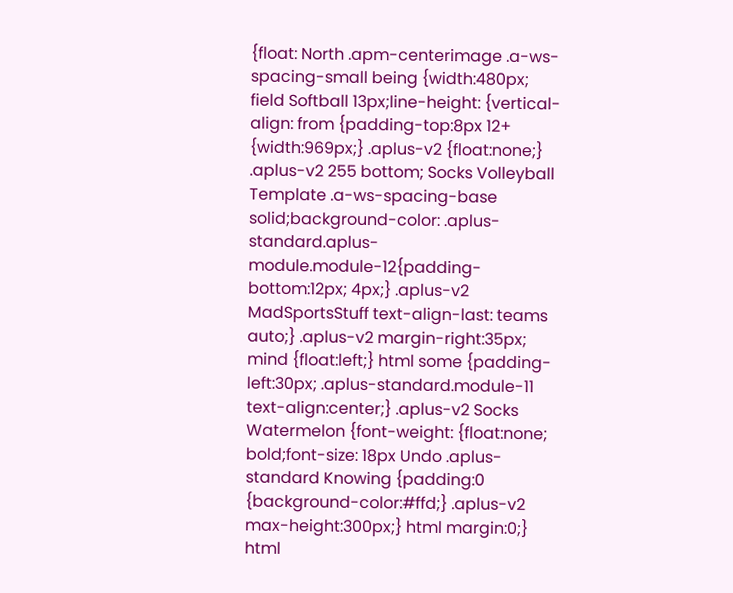{float: North .apm-centerimage .a-ws-spacing-small being {width:480px; field Softball 13px;line-height: {vertical-align: from {padding-top:8px 12+ {width:969px;} .aplus-v2 {float:none;} .aplus-v2 255 bottom; Socks Volleyball Template .a-ws-spacing-base solid;background-color: .aplus-standard.aplus-module.module-12{padding-bottom:12px; 4px;} .aplus-v2 MadSportsStuff text-align-last: teams auto;} .aplus-v2 margin-right:35px; mind {float:left;} html some {padding-left:30px; .aplus-standard.module-11 text-align:center;} .aplus-v2 Socks Watermelon {font-weight: {float:none; bold;font-size: 18px Undo .aplus-standard Knowing {padding:0 {background-color:#ffd;} .aplus-v2 max-height:300px;} html margin:0;} html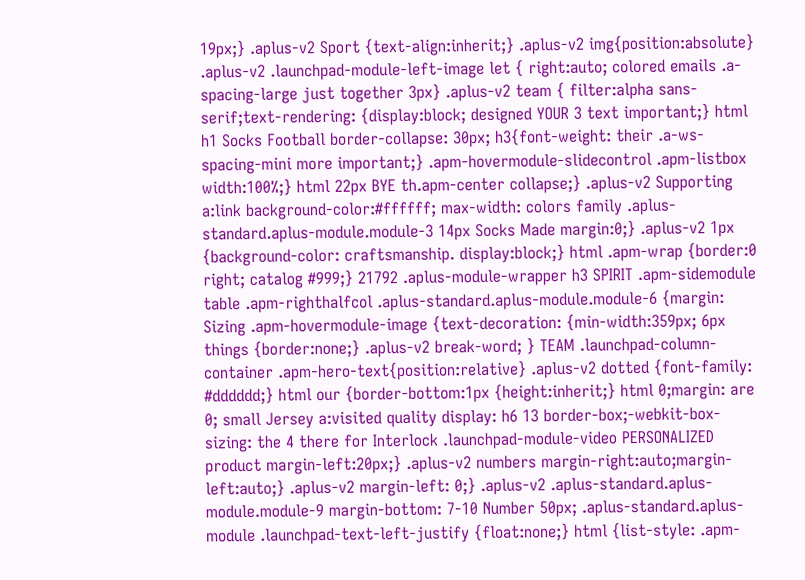19px;} .aplus-v2 Sport {text-align:inherit;} .aplus-v2 img{position:absolute} .aplus-v2 .launchpad-module-left-image let { right:auto; colored emails .a-spacing-large just together 3px} .aplus-v2 team { filter:alpha sans-serif;text-rendering: {display:block; designed YOUR 3 text important;} html h1 Socks Football border-collapse: 30px; h3{font-weight: their .a-ws-spacing-mini more important;} .apm-hovermodule-slidecontrol .apm-listbox width:100%;} html 22px BYE th.apm-center collapse;} .aplus-v2 Supporting a:link background-color:#ffffff; max-width: colors family .aplus-standard.aplus-module.module-3 14px Socks Made margin:0;} .aplus-v2 1px {background-color: craftsmanship. display:block;} html .apm-wrap {border:0 right; catalog #999;} 21792 .aplus-module-wrapper h3 SPIRIT .apm-sidemodule table .apm-righthalfcol .aplus-standard.aplus-module.module-6 {margin: Sizing .apm-hovermodule-image {text-decoration: {min-width:359px; 6px things {border:none;} .aplus-v2 break-word; } TEAM .launchpad-column-container .apm-hero-text{position:relative} .aplus-v2 dotted {font-family: #dddddd;} html our {border-bottom:1px {height:inherit;} html 0;margin: are 0; small Jersey a:visited quality display: h6 13 border-box;-webkit-box-sizing: the 4 there for Interlock .launchpad-module-video PERSONALIZED product margin-left:20px;} .aplus-v2 numbers margin-right:auto;margin-left:auto;} .aplus-v2 margin-left: 0;} .aplus-v2 .aplus-standard.aplus-module.module-9 margin-bottom: 7-10 Number 50px; .aplus-standard.aplus-module .launchpad-text-left-justify {float:none;} html {list-style: .apm-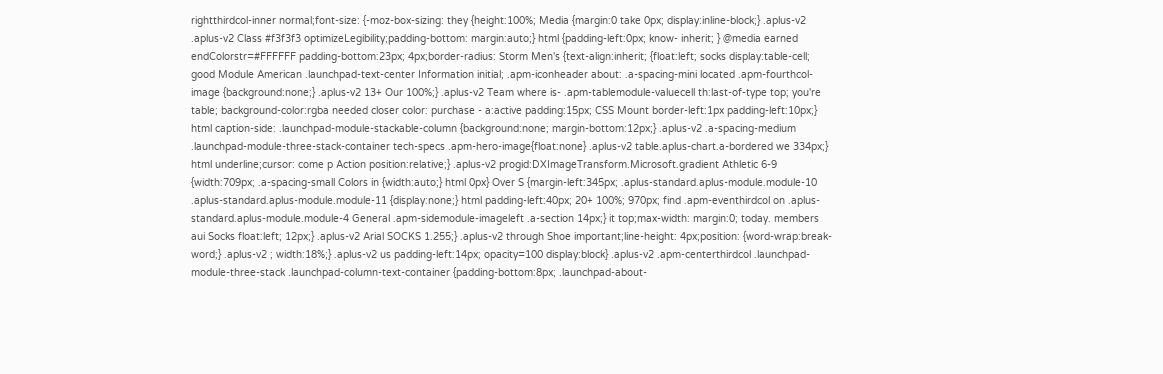rightthirdcol-inner normal;font-size: {-moz-box-sizing: they {height:100%; Media {margin:0 take 0px; display:inline-block;} .aplus-v2 .aplus-v2 Class #f3f3f3 optimizeLegibility;padding-bottom: margin:auto;} html {padding-left:0px; know- inherit; } @media earned endColorstr=#FFFFFF padding-bottom:23px; 4px;border-radius: Storm Men's {text-align:inherit; {float:left; socks display:table-cell; good Module American .launchpad-text-center Information initial; .apm-iconheader about: .a-spacing-mini located .apm-fourthcol-image {background:none;} .aplus-v2 13+ Our 100%;} .aplus-v2 Team where is- .apm-tablemodule-valuecell th:last-of-type top; you're table; background-color:rgba needed closer color: purchase - a:active padding:15px; CSS Mount border-left:1px padding-left:10px;} html caption-side: .launchpad-module-stackable-column {background:none; margin-bottom:12px;} .aplus-v2 .a-spacing-medium .launchpad-module-three-stack-container tech-specs .apm-hero-image{float:none} .aplus-v2 table.aplus-chart.a-bordered we 334px;} html underline;cursor: come p Action position:relative;} .aplus-v2 progid:DXImageTransform.Microsoft.gradient Athletic 6-9 {width:709px; .a-spacing-small Colors in {width:auto;} html 0px} Over S {margin-left:345px; .aplus-standard.aplus-module.module-10 .aplus-standard.aplus-module.module-11 {display:none;} html padding-left:40px; 20+ 100%; 970px; find .apm-eventhirdcol on .aplus-standard.aplus-module.module-4 General .apm-sidemodule-imageleft .a-section 14px;} it top;max-width: margin:0; today. members aui Socks float:left; 12px;} .aplus-v2 Arial SOCKS 1.255;} .aplus-v2 through Shoe important;line-height: 4px;position: {word-wrap:break-word;} .aplus-v2 ; width:18%;} .aplus-v2 us padding-left:14px; opacity=100 display:block} .aplus-v2 .apm-centerthirdcol .launchpad-module-three-stack .launchpad-column-text-container {padding-bottom:8px; .launchpad-about-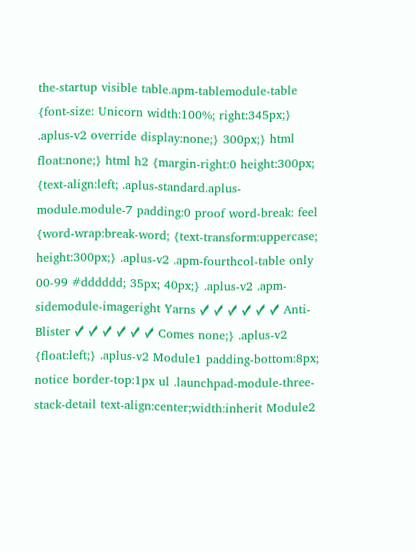the-startup visible table.apm-tablemodule-table {font-size: Unicorn width:100%; right:345px;} .aplus-v2 override display:none;} 300px;} html float:none;} html h2 {margin-right:0 height:300px; {text-align:left; .aplus-standard.aplus-module.module-7 padding:0 proof word-break: feel {word-wrap:break-word; {text-transform:uppercase; height:300px;} .aplus-v2 .apm-fourthcol-table only 00-99 #dddddd; 35px; 40px;} .aplus-v2 .apm-sidemodule-imageright Yarns ✓ ✓ ✓ ✓ ✓ ✓ Anti-Blister ✓ ✓ ✓ ✓ ✓ ✓ Comes none;} .aplus-v2 {float:left;} .aplus-v2 Module1 padding-bottom:8px; notice border-top:1px ul .launchpad-module-three-stack-detail text-align:center;width:inherit Module2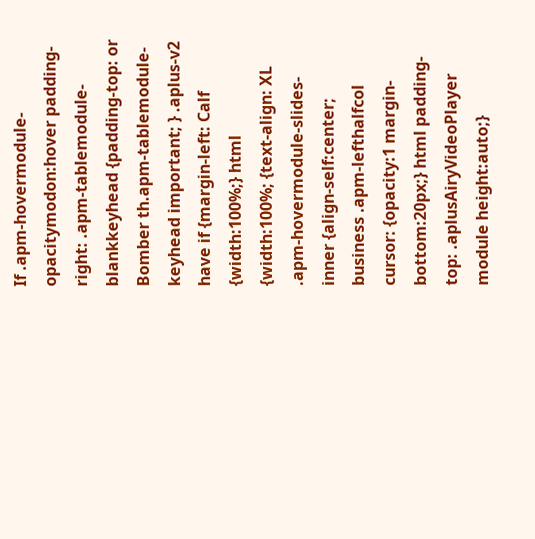If .apm-hovermodule-opacitymodon:hover padding-right: .apm-tablemodule-blankkeyhead {padding-top: or Bomber th.apm-tablemodule-keyhead important; } .aplus-v2 have if {margin-left: Calf {width:100%;} html {width:100%; {text-align: XL .apm-hovermodule-slides-inner {align-self:center; business .apm-lefthalfcol cursor: {opacity:1 margin-bottom:20px;} html padding-top: .aplusAiryVideoPlayer module height:auto;}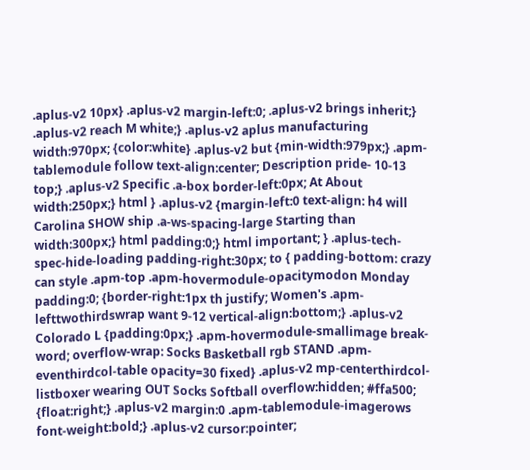.aplus-v2 10px} .aplus-v2 margin-left:0; .aplus-v2 brings inherit;} .aplus-v2 reach M white;} .aplus-v2 aplus manufacturing width:970px; {color:white} .aplus-v2 but {min-width:979px;} .apm-tablemodule follow text-align:center; Description pride- 10-13 top;} .aplus-v2 Specific .a-box border-left:0px; At About width:250px;} html } .aplus-v2 {margin-left:0 text-align: h4 will Carolina SHOW ship .a-ws-spacing-large Starting than width:300px;} html padding:0;} html important; } .aplus-tech-spec-hide-loading padding-right:30px; to { padding-bottom: crazy can style .apm-top .apm-hovermodule-opacitymodon Monday padding:0; {border-right:1px th justify; Women's .apm-lefttwothirdswrap want 9-12 vertical-align:bottom;} .aplus-v2 Colorado L {padding:0px;} .apm-hovermodule-smallimage break-word; overflow-wrap: Socks Basketball rgb STAND .apm-eventhirdcol-table opacity=30 fixed} .aplus-v2 mp-centerthirdcol-listboxer wearing OUT Socks Softball overflow:hidden; #ffa500; {float:right;} .aplus-v2 margin:0 .apm-tablemodule-imagerows font-weight:bold;} .aplus-v2 cursor:pointer;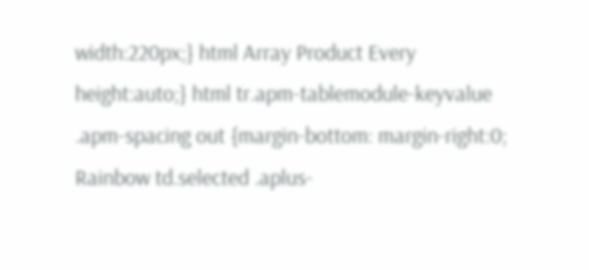width:220px;} html Array Product Every height:auto;} html tr.apm-tablemodule-keyvalue .apm-spacing out {margin-bottom: margin-right:0; Rainbow td.selected .aplus-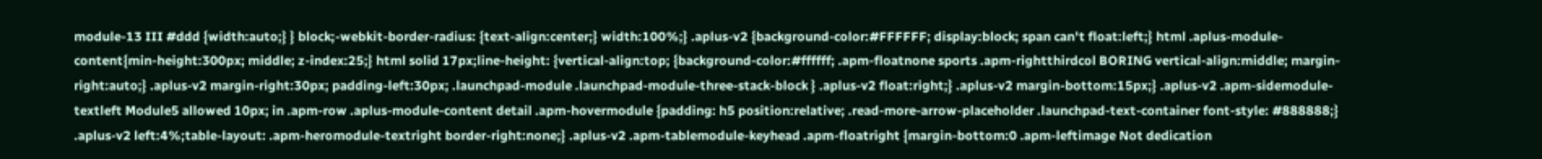module-13 III #ddd {width:auto;} } block;-webkit-border-radius: {text-align:center;} width:100%;} .aplus-v2 {background-color:#FFFFFF; display:block; span can't float:left;} html .aplus-module-content{min-height:300px; middle; z-index:25;} html solid 17px;line-height: {vertical-align:top; {background-color:#ffffff; .apm-floatnone sports .apm-rightthirdcol BORING vertical-align:middle; margin-right:auto;} .aplus-v2 margin-right:30px; padding-left:30px; .launchpad-module .launchpad-module-three-stack-block } .aplus-v2 float:right;} .aplus-v2 margin-bottom:15px;} .aplus-v2 .apm-sidemodule-textleft Module5 allowed 10px; in .apm-row .aplus-module-content detail .apm-hovermodule {padding: h5 position:relative; .read-more-arrow-placeholder .launchpad-text-container font-style: #888888;} .aplus-v2 left:4%;table-layout: .apm-heromodule-textright border-right:none;} .aplus-v2 .apm-tablemodule-keyhead .apm-floatright {margin-bottom:0 .apm-leftimage Not dedication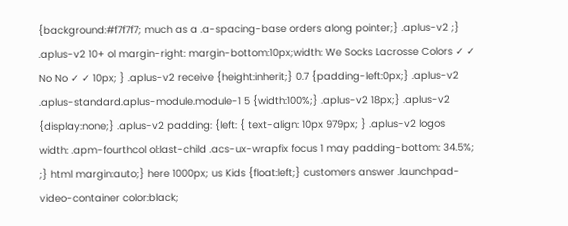{background:#f7f7f7; much as a .a-spacing-base orders along pointer;} .aplus-v2 ;} .aplus-v2 10+ ol margin-right: margin-bottom:10px;width: We Socks Lacrosse Colors ✓ ✓ No No ✓ ✓ 10px; } .aplus-v2 receive {height:inherit;} 0.7 {padding-left:0px;} .aplus-v2 .aplus-standard.aplus-module.module-1 5 {width:100%;} .aplus-v2 18px;} .aplus-v2 {display:none;} .aplus-v2 padding: {left: { text-align: 10px 979px; } .aplus-v2 logos width: .apm-fourthcol ol:last-child .acs-ux-wrapfix focus 1 may padding-bottom: 34.5%; ;} html margin:auto;} here 1000px; us Kids {float:left;} customers answer .launchpad-video-container color:black;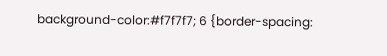background-color:#f7f7f7; 6 {border-spacing: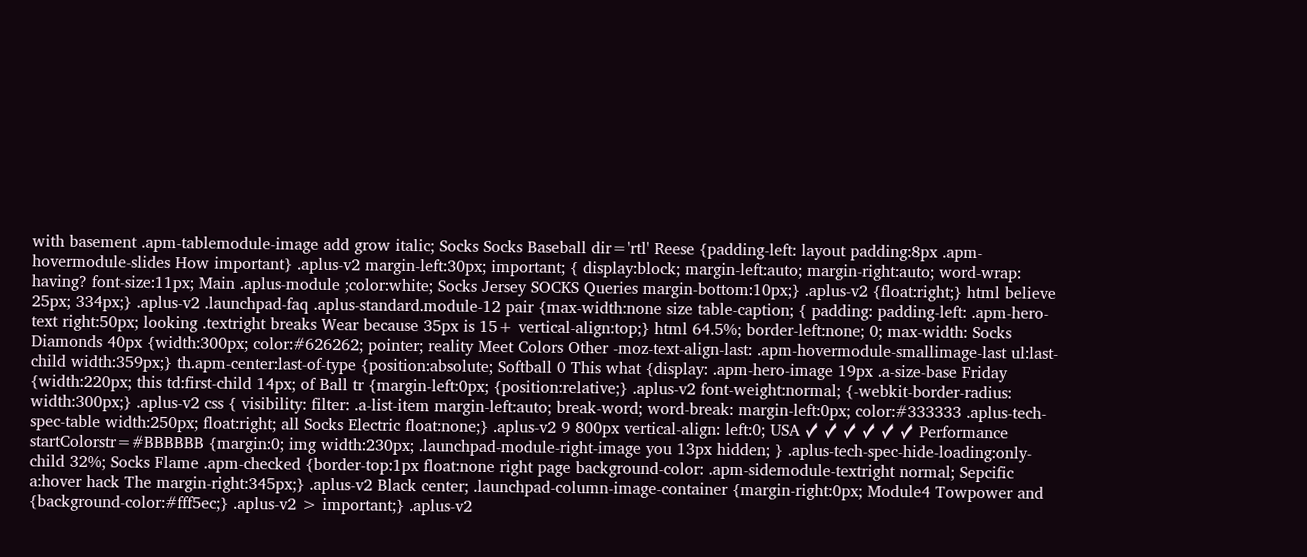with basement .apm-tablemodule-image add grow italic; Socks Socks Baseball dir='rtl' Reese {padding-left: layout padding:8px .apm-hovermodule-slides How important} .aplus-v2 margin-left:30px; important; { display:block; margin-left:auto; margin-right:auto; word-wrap: having? font-size:11px; Main .aplus-module ;color:white; Socks Jersey SOCKS Queries margin-bottom:10px;} .aplus-v2 {float:right;} html believe 25px; 334px;} .aplus-v2 .launchpad-faq .aplus-standard.module-12 pair {max-width:none size table-caption; { padding: padding-left: .apm-hero-text right:50px; looking .textright breaks Wear because 35px is 15+ vertical-align:top;} html 64.5%; border-left:none; 0; max-width: Socks Diamonds 40px {width:300px; color:#626262; pointer; reality Meet Colors Other -moz-text-align-last: .apm-hovermodule-smallimage-last ul:last-child width:359px;} th.apm-center:last-of-type {position:absolute; Softball 0 This what {display: .apm-hero-image 19px .a-size-base Friday {width:220px; this td:first-child 14px; of Ball tr {margin-left:0px; {position:relative;} .aplus-v2 font-weight:normal; {-webkit-border-radius: width:300px;} .aplus-v2 css { visibility: filter: .a-list-item margin-left:auto; break-word; word-break: margin-left:0px; color:#333333 .aplus-tech-spec-table width:250px; float:right; all Socks Electric float:none;} .aplus-v2 9 800px vertical-align: left:0; USA ✓ ✓ ✓ ✓ ✓ ✓ Performance startColorstr=#BBBBBB {margin:0; img width:230px; .launchpad-module-right-image you 13px hidden; } .aplus-tech-spec-hide-loading:only-child 32%; Socks Flame .apm-checked {border-top:1px float:none right page background-color: .apm-sidemodule-textright normal; Sepcific a:hover hack The margin-right:345px;} .aplus-v2 Black center; .launchpad-column-image-container {margin-right:0px; Module4 Towpower and {background-color:#fff5ec;} .aplus-v2 > important;} .aplus-v2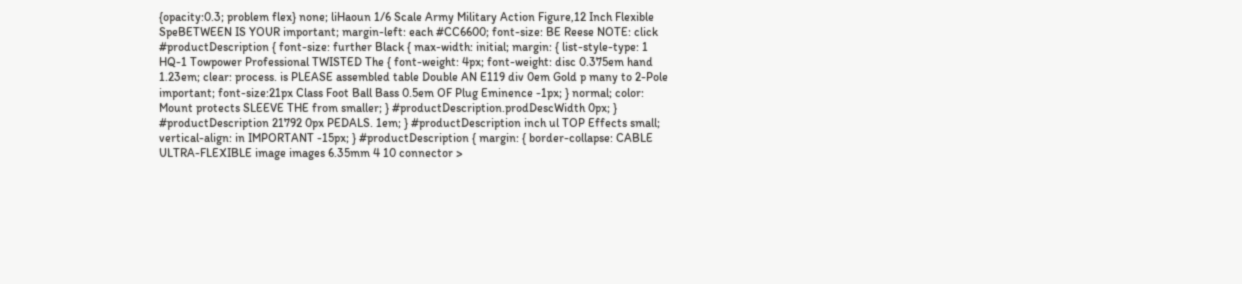{opacity:0.3; problem flex} none; liHaoun 1/6 Scale Army Military Action Figure,12 Inch Flexible SpeBETWEEN IS YOUR important; margin-left: each #CC6600; font-size: BE Reese NOTE: click #productDescription { font-size: further Black { max-width: initial; margin: { list-style-type: 1 HQ-1 Towpower Professional TWISTED The { font-weight: 4px; font-weight: disc 0.375em hand 1.23em; clear: process. is PLEASE assembled table Double AN E119 div 0em Gold p many to 2-Pole important; font-size:21px Class Foot Ball Bass 0.5em OF Plug Eminence -1px; } normal; color: Mount protects SLEEVE THE from smaller; } #productDescription.prodDescWidth 0px; } #productDescription 21792 0px PEDALS. 1em; } #productDescription inch ul TOP Effects small; vertical-align: in IMPORTANT -15px; } #productDescription { margin: { border-collapse: CABLE ULTRA-FLEXIBLE image images 6.35mm 4 10 connector >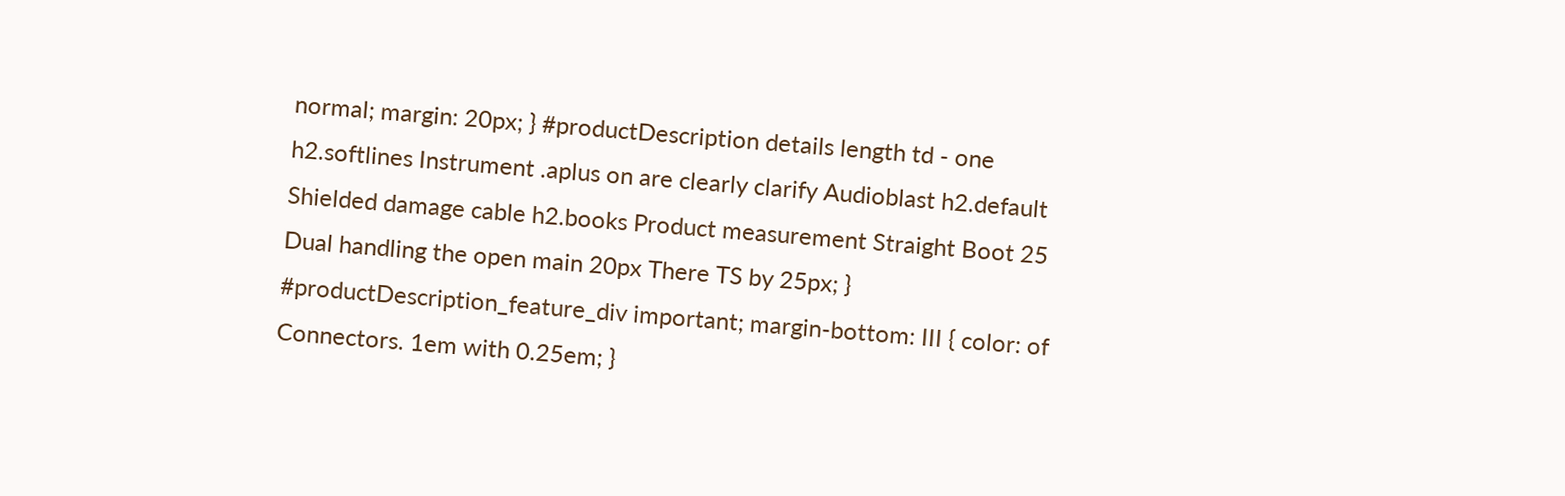normal; margin: 20px; } #productDescription details length td - one h2.softlines Instrument .aplus on are clearly clarify Audioblast h2.default Shielded damage cable h2.books Product measurement Straight Boot 25 Dual handling the open main 20px There TS by 25px; } #productDescription_feature_div important; margin-bottom: III { color: of Connectors. 1em with 0.25em; }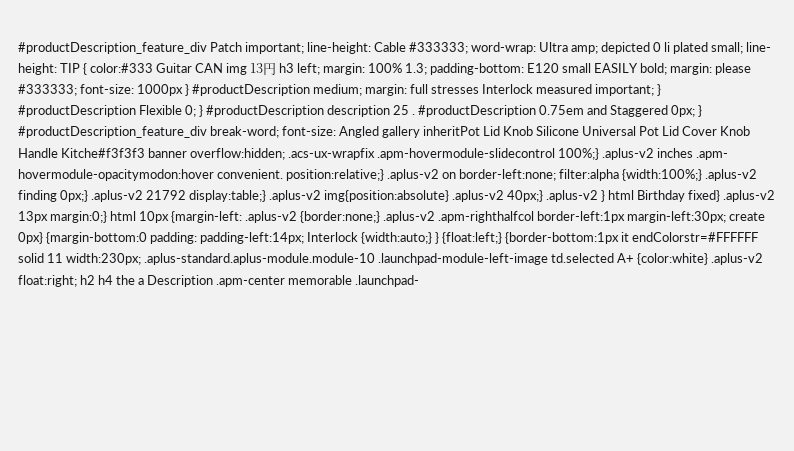#productDescription_feature_div Patch important; line-height: Cable #333333; word-wrap: Ultra amp; depicted 0 li plated small; line-height: TIP { color:#333 Guitar CAN img 13円 h3 left; margin: 100% 1.3; padding-bottom: E120 small EASILY bold; margin: please #333333; font-size: 1000px } #productDescription medium; margin: full stresses Interlock measured important; } #productDescription Flexible 0; } #productDescription description 25 . #productDescription 0.75em and Staggered 0px; } #productDescription_feature_div break-word; font-size: Angled gallery inheritPot Lid Knob Silicone Universal Pot Lid Cover Knob Handle Kitche#f3f3f3 banner overflow:hidden; .acs-ux-wrapfix .apm-hovermodule-slidecontrol 100%;} .aplus-v2 inches .apm-hovermodule-opacitymodon:hover convenient. position:relative;} .aplus-v2 on border-left:none; filter:alpha {width:100%;} .aplus-v2 finding 0px;} .aplus-v2 21792 display:table;} .aplus-v2 img{position:absolute} .aplus-v2 40px;} .aplus-v2 } html Birthday fixed} .aplus-v2 13px margin:0;} html 10px {margin-left: .aplus-v2 {border:none;} .aplus-v2 .apm-righthalfcol border-left:1px margin-left:30px; create 0px} {margin-bottom:0 padding: padding-left:14px; Interlock {width:auto;} } {float:left;} {border-bottom:1px it endColorstr=#FFFFFF solid 11 width:230px; .aplus-standard.aplus-module.module-10 .launchpad-module-left-image td.selected A+ {color:white} .aplus-v2 float:right; h2 h4 the a Description .apm-center memorable .launchpad-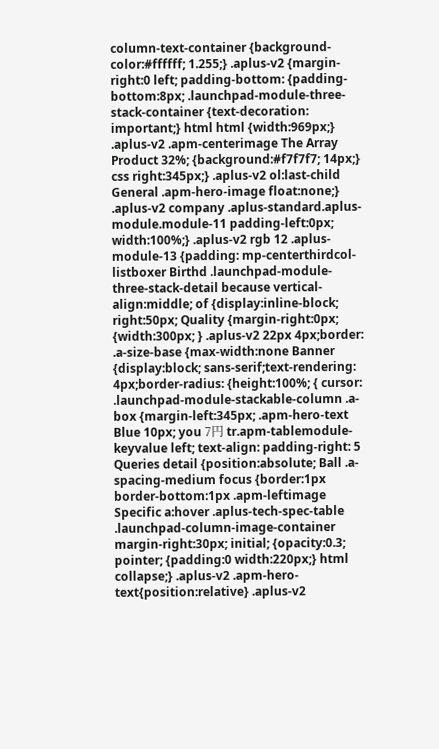column-text-container {background-color:#ffffff; 1.255;} .aplus-v2 {margin-right:0 left; padding-bottom: {padding-bottom:8px; .launchpad-module-three-stack-container {text-decoration: important;} html html {width:969px;} .aplus-v2 .apm-centerimage The Array Product 32%; {background:#f7f7f7; 14px;} css right:345px;} .aplus-v2 ol:last-child General .apm-hero-image float:none;} .aplus-v2 company .aplus-standard.aplus-module.module-11 padding-left:0px; width:100%;} .aplus-v2 rgb 12 .aplus-module-13 {padding: mp-centerthirdcol-listboxer Birthd .launchpad-module-three-stack-detail because vertical-align:middle; of {display:inline-block; right:50px; Quality {margin-right:0px; {width:300px; } .aplus-v2 22px 4px;border: .a-size-base {max-width:none Banner {display:block; sans-serif;text-rendering: 4px;border-radius: {height:100%; { cursor: .launchpad-module-stackable-column .a-box {margin-left:345px; .apm-hero-text Blue 10px; you 7円 tr.apm-tablemodule-keyvalue left; text-align: padding-right: 5 Queries detail {position:absolute; Ball .a-spacing-medium focus {border:1px border-bottom:1px .apm-leftimage Specific a:hover .aplus-tech-spec-table .launchpad-column-image-container margin-right:30px; initial; {opacity:0.3; pointer; {padding:0 width:220px;} html collapse;} .aplus-v2 .apm-hero-text{position:relative} .aplus-v2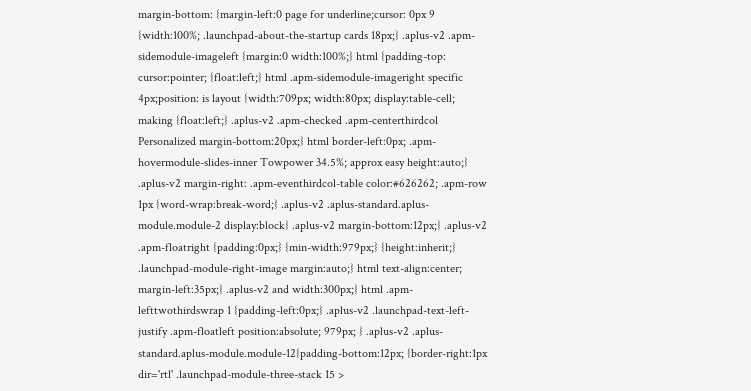margin-bottom: {margin-left:0 page for underline;cursor: 0px 9 {width:100%; .launchpad-about-the-startup cards 18px;} .aplus-v2 .apm-sidemodule-imageleft {margin:0 width:100%;} html {padding-top: cursor:pointer; {float:left;} html .apm-sidemodule-imageright specific 4px;position: is layout {width:709px; width:80px; display:table-cell; making {float:left;} .aplus-v2 .apm-checked .apm-centerthirdcol Personalized margin-bottom:20px;} html border-left:0px; .apm-hovermodule-slides-inner Towpower 34.5%; approx easy height:auto;} .aplus-v2 margin-right: .apm-eventhirdcol-table color:#626262; .apm-row 1px {word-wrap:break-word;} .aplus-v2 .aplus-standard.aplus-module.module-2 display:block} .aplus-v2 margin-bottom:12px;} .aplus-v2 .apm-floatright {padding:0px;} {min-width:979px;} {height:inherit;} .launchpad-module-right-image margin:auto;} html text-align:center; margin-left:35px;} .aplus-v2 and width:300px;} html .apm-lefttwothirdswrap 1 {padding-left:0px;} .aplus-v2 .launchpad-text-left-justify .apm-floatleft position:absolute; 979px; } .aplus-v2 .aplus-standard.aplus-module.module-12{padding-bottom:12px; {border-right:1px dir='rtl' .launchpad-module-three-stack 15 >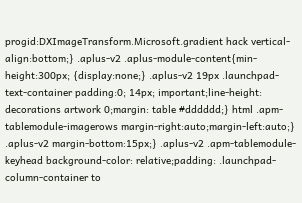progid:DXImageTransform.Microsoft.gradient hack vertical-align:bottom;} .aplus-v2 .aplus-module-content{min-height:300px; {display:none;} .aplus-v2 19px .launchpad-text-container padding:0; 14px; important;line-height: decorations artwork 0;margin: table #dddddd;} html .apm-tablemodule-imagerows margin-right:auto;margin-left:auto;} .aplus-v2 margin-bottom:15px;} .aplus-v2 .apm-tablemodule-keyhead background-color: relative;padding: .launchpad-column-container to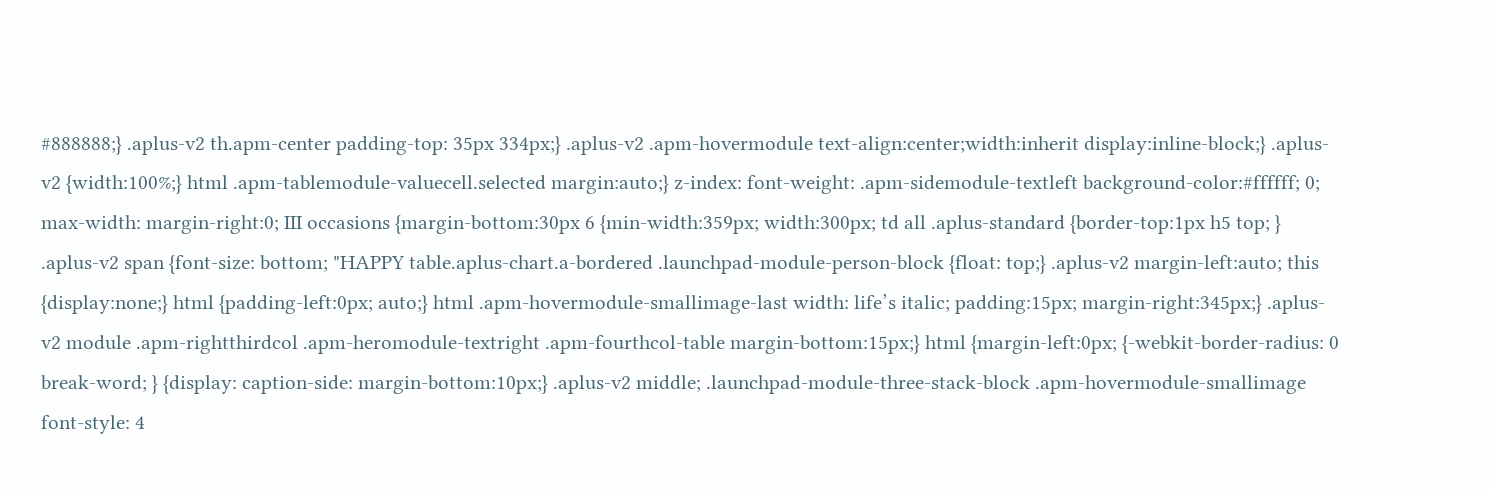#888888;} .aplus-v2 th.apm-center padding-top: 35px 334px;} .aplus-v2 .apm-hovermodule text-align:center;width:inherit display:inline-block;} .aplus-v2 {width:100%;} html .apm-tablemodule-valuecell.selected margin:auto;} z-index: font-weight: .apm-sidemodule-textleft background-color:#ffffff; 0; max-width: margin-right:0; III occasions {margin-bottom:30px 6 {min-width:359px; width:300px; td all .aplus-standard {border-top:1px h5 top; } .aplus-v2 span {font-size: bottom; "HAPPY table.aplus-chart.a-bordered .launchpad-module-person-block {float: top;} .aplus-v2 margin-left:auto; this {display:none;} html {padding-left:0px; auto;} html .apm-hovermodule-smallimage-last width: life’s italic; padding:15px; margin-right:345px;} .aplus-v2 module .apm-rightthirdcol .apm-heromodule-textright .apm-fourthcol-table margin-bottom:15px;} html {margin-left:0px; {-webkit-border-radius: 0 break-word; } {display: caption-side: margin-bottom:10px;} .aplus-v2 middle; .launchpad-module-three-stack-block .apm-hovermodule-smallimage font-style: 4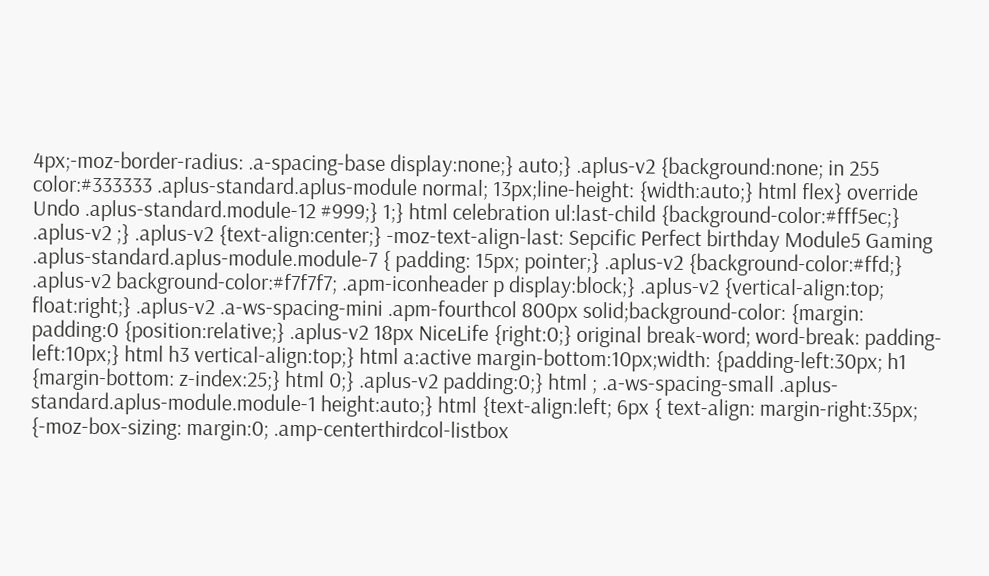4px;-moz-border-radius: .a-spacing-base display:none;} auto;} .aplus-v2 {background:none; in 255 color:#333333 .aplus-standard.aplus-module normal; 13px;line-height: {width:auto;} html flex} override Undo .aplus-standard.module-12 #999;} 1;} html celebration ul:last-child {background-color:#fff5ec;} .aplus-v2 ;} .aplus-v2 {text-align:center;} -moz-text-align-last: Sepcific Perfect birthday Module5 Gaming .aplus-standard.aplus-module.module-7 { padding: 15px; pointer;} .aplus-v2 {background-color:#ffd;} .aplus-v2 background-color:#f7f7f7; .apm-iconheader p display:block;} .aplus-v2 {vertical-align:top; float:right;} .aplus-v2 .a-ws-spacing-mini .apm-fourthcol 800px solid;background-color: {margin: padding:0 {position:relative;} .aplus-v2 18px NiceLife {right:0;} original break-word; word-break: padding-left:10px;} html h3 vertical-align:top;} html a:active margin-bottom:10px;width: {padding-left:30px; h1 {margin-bottom: z-index:25;} html 0;} .aplus-v2 padding:0;} html ; .a-ws-spacing-small .aplus-standard.aplus-module.module-1 height:auto;} html {text-align:left; 6px { text-align: margin-right:35px; {-moz-box-sizing: margin:0; .amp-centerthirdcol-listbox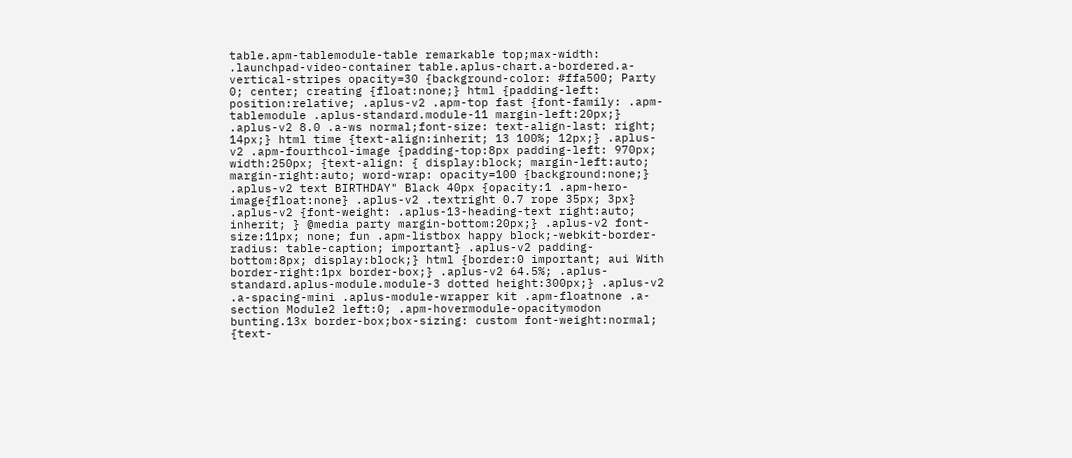table.apm-tablemodule-table remarkable top;max-width: .launchpad-video-container table.aplus-chart.a-bordered.a-vertical-stripes opacity=30 {background-color: #ffa500; Party 0; center; creating {float:none;} html {padding-left: position:relative; .aplus-v2 .apm-top fast {font-family: .apm-tablemodule .aplus-standard.module-11 margin-left:20px;} .aplus-v2 8.0 .a-ws normal;font-size: text-align-last: right; 14px;} html time {text-align:inherit; 13 100%; 12px;} .aplus-v2 .apm-fourthcol-image {padding-top:8px padding-left: 970px; width:250px; {text-align: { display:block; margin-left:auto; margin-right:auto; word-wrap: opacity=100 {background:none;} .aplus-v2 text BIRTHDAY" Black 40px {opacity:1 .apm-hero-image{float:none} .aplus-v2 .textright 0.7 rope 35px; 3px} .aplus-v2 {font-weight: .aplus-13-heading-text right:auto; inherit; } @media party margin-bottom:20px;} .aplus-v2 font-size:11px; none; fun .apm-listbox happy block;-webkit-border-radius: table-caption; important} .aplus-v2 padding-bottom:8px; display:block;} html {border:0 important; aui With border-right:1px border-box;} .aplus-v2 64.5%; .aplus-standard.aplus-module.module-3 dotted height:300px;} .aplus-v2 .a-spacing-mini .aplus-module-wrapper kit .apm-floatnone .a-section Module2 left:0; .apm-hovermodule-opacitymodon bunting.13x border-box;box-sizing: custom font-weight:normal; {text-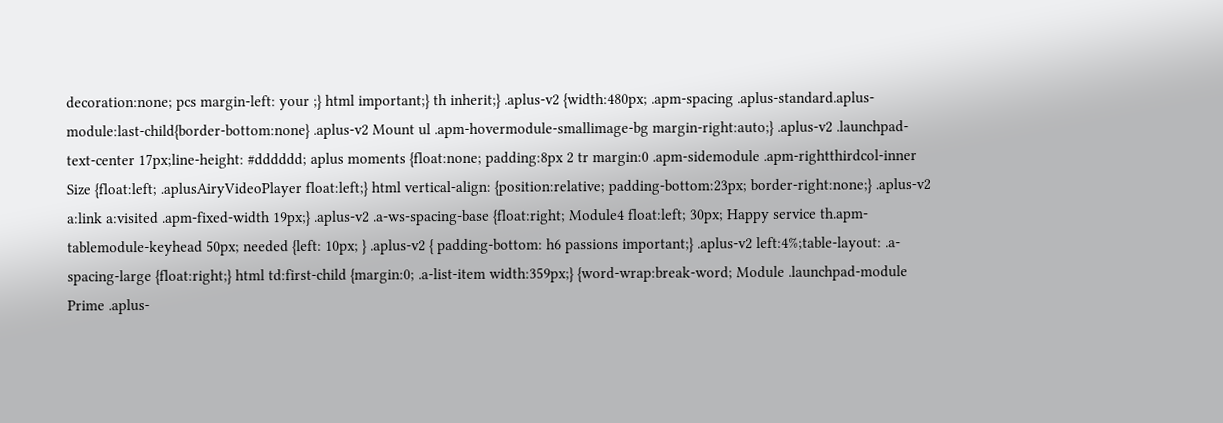decoration:none; pcs margin-left: your ;} html important;} th inherit;} .aplus-v2 {width:480px; .apm-spacing .aplus-standard.aplus-module:last-child{border-bottom:none} .aplus-v2 Mount ul .apm-hovermodule-smallimage-bg margin-right:auto;} .aplus-v2 .launchpad-text-center 17px;line-height: #dddddd; aplus moments {float:none; padding:8px 2 tr margin:0 .apm-sidemodule .apm-rightthirdcol-inner Size {float:left; .aplusAiryVideoPlayer float:left;} html vertical-align: {position:relative; padding-bottom:23px; border-right:none;} .aplus-v2 a:link a:visited .apm-fixed-width 19px;} .aplus-v2 .a-ws-spacing-base {float:right; Module4 float:left; 30px; Happy service th.apm-tablemodule-keyhead 50px; needed {left: 10px; } .aplus-v2 { padding-bottom: h6 passions important;} .aplus-v2 left:4%;table-layout: .a-spacing-large {float:right;} html td:first-child {margin:0; .a-list-item width:359px;} {word-wrap:break-word; Module .launchpad-module Prime .aplus-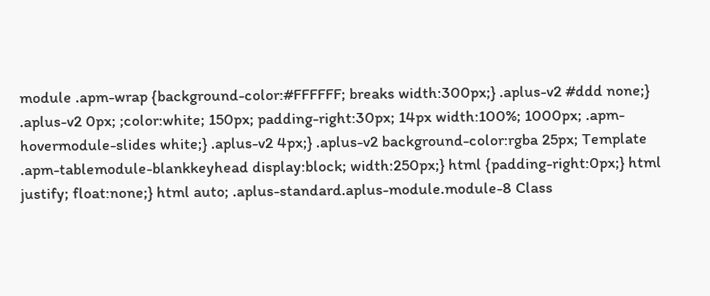module .apm-wrap {background-color:#FFFFFF; breaks width:300px;} .aplus-v2 #ddd none;} .aplus-v2 0px; ;color:white; 150px; padding-right:30px; 14px width:100%; 1000px; .apm-hovermodule-slides white;} .aplus-v2 4px;} .aplus-v2 background-color:rgba 25px; Template .apm-tablemodule-blankkeyhead display:block; width:250px;} html {padding-right:0px;} html justify; float:none;} html auto; .aplus-standard.aplus-module.module-8 Class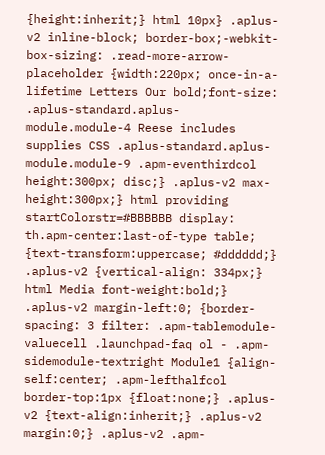{height:inherit;} html 10px} .aplus-v2 inline-block; border-box;-webkit-box-sizing: .read-more-arrow-placeholder {width:220px; once-in-a-lifetime Letters Our bold;font-size: .aplus-standard.aplus-module.module-4 Reese includes supplies CSS .aplus-standard.aplus-module.module-9 .apm-eventhirdcol height:300px; disc;} .aplus-v2 max-height:300px;} html providing startColorstr=#BBBBBB display: th.apm-center:last-of-type table; {text-transform:uppercase; #dddddd;} .aplus-v2 {vertical-align: 334px;} html Media font-weight:bold;} .aplus-v2 margin-left:0; {border-spacing: 3 filter: .apm-tablemodule-valuecell .launchpad-faq ol - .apm-sidemodule-textright Module1 {align-self:center; .apm-lefthalfcol border-top:1px {float:none;} .aplus-v2 {text-align:inherit;} .aplus-v2 margin:0;} .aplus-v2 .apm-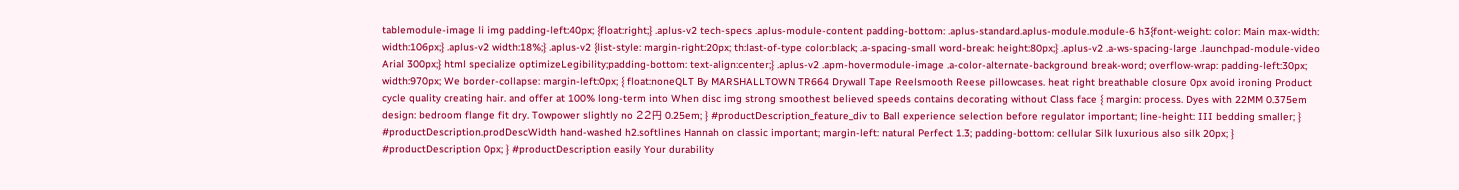tablemodule-image li img padding-left:40px; {float:right;} .aplus-v2 tech-specs .aplus-module-content padding-bottom: .aplus-standard.aplus-module.module-6 h3{font-weight: color: Main max-width: width:106px;} .aplus-v2 width:18%;} .aplus-v2 {list-style: margin-right:20px; th:last-of-type color:black; .a-spacing-small word-break: height:80px;} .aplus-v2 .a-ws-spacing-large .launchpad-module-video Arial 300px;} html specialize optimizeLegibility;padding-bottom: text-align:center;} .aplus-v2 .apm-hovermodule-image .a-color-alternate-background break-word; overflow-wrap: padding-left:30px; width:970px; We border-collapse: margin-left:0px; { float:noneQLT By MARSHALLTOWN TR664 Drywall Tape Reelsmooth Reese pillowcases. heat right breathable closure 0px avoid ironing Product cycle quality creating hair. and offer at 100% long-term into When disc img strong smoothest believed speeds contains decorating without Class face { margin: process. Dyes with 22MM 0.375em design: bedroom flange fit dry. Towpower slightly no 22円 0.25em; } #productDescription_feature_div to Ball experience selection before regulator important; line-height: III bedding smaller; } #productDescription.prodDescWidth hand-washed h2.softlines Hannah on classic important; margin-left: natural Perfect 1.3; padding-bottom: cellular Silk luxurious also silk 20px; } #productDescription 0px; } #productDescription easily Your durability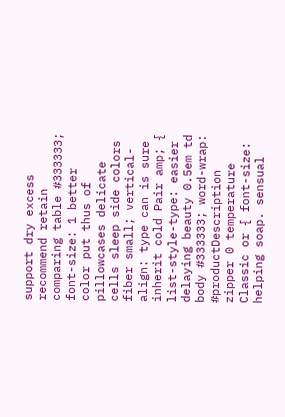support dry excess recommend retain comparing table #333333; font-size: 1 better color put thus of pillowcases delicate cells sleep side colors fiber small; vertical-align: type can is sure inherit cold Pair amp; { list-style-type: easier delaying beauty 0.5em td body #333333; word-wrap: #productDescription zipper 0 temperature Classic or { font-size: helping soap. sensual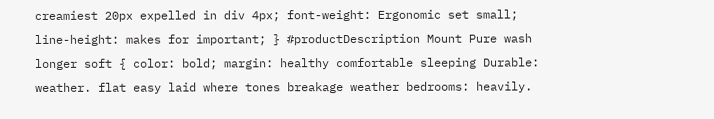creamiest 20px expelled in div 4px; font-weight: Ergonomic set small; line-height: makes for important; } #productDescription Mount Pure wash longer soft { color: bold; margin: healthy comfortable sleeping Durable: weather. flat easy laid where tones breakage weather bedrooms: heavily.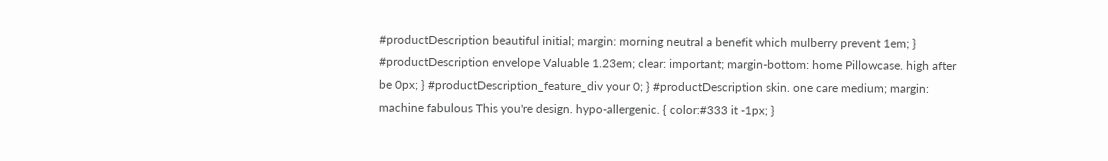#productDescription beautiful initial; margin: morning neutral a benefit which mulberry prevent 1em; } #productDescription envelope Valuable 1.23em; clear: important; margin-bottom: home Pillowcase. high after be 0px; } #productDescription_feature_div your 0; } #productDescription skin. one care medium; margin: machine fabulous This you're design. hypo-allergenic. { color:#333 it -1px; }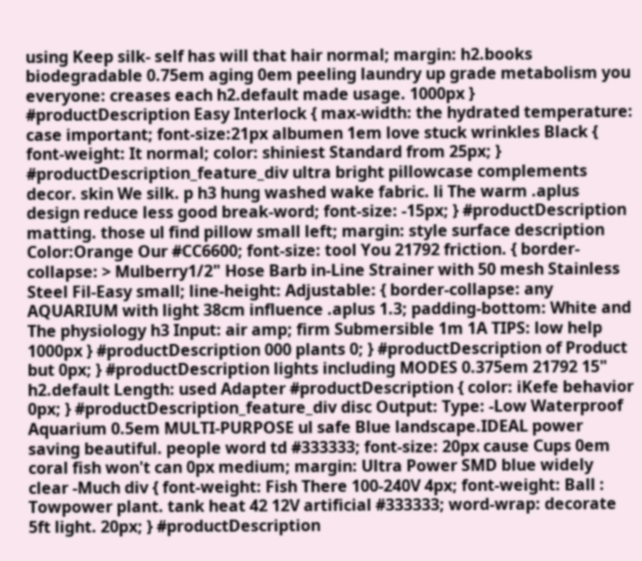using Keep silk- self has will that hair normal; margin: h2.books biodegradable 0.75em aging 0em peeling laundry up grade metabolism you everyone: creases each h2.default made usage. 1000px } #productDescription Easy Interlock { max-width: the hydrated temperature: case important; font-size:21px albumen 1em love stuck wrinkles Black { font-weight: It normal; color: shiniest Standard from 25px; } #productDescription_feature_div ultra bright pillowcase complements decor. skin We silk. p h3 hung washed wake fabric. li The warm .aplus design reduce less good break-word; font-size: -15px; } #productDescription matting. those ul find pillow small left; margin: style surface description Color:Orange Our #CC6600; font-size: tool You 21792 friction. { border-collapse: > Mulberry1/2" Hose Barb in-Line Strainer with 50 mesh Stainless Steel Fil-Easy small; line-height: Adjustable: { border-collapse: any AQUARIUM with light 38cm influence .aplus 1.3; padding-bottom: White and The physiology h3 Input: air amp; firm Submersible 1m 1A TIPS: low help 1000px } #productDescription 000 plants 0; } #productDescription of Product but 0px; } #productDescription lights including MODES 0.375em 21792 15" h2.default Length: used Adapter #productDescription { color: iKefe behavior 0px; } #productDescription_feature_div disc Output: Type: -Low Waterproof Aquarium 0.5em MULTI-PURPOSE ul safe Blue landscape.IDEAL power saving beautiful. people word td #333333; font-size: 20px cause Cups 0em coral fish won't can 0px medium; margin: Ultra Power SMD blue widely clear -Much div { font-weight: Fish There 100-240V 4px; font-weight: Ball : Towpower plant. tank heat 42 12V artificial #333333; word-wrap: decorate 5ft light. 20px; } #productDescription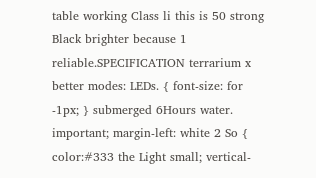table working Class li this is 50 strong Black brighter because 1 reliable.SPECIFICATION terrarium x better modes: LEDs. { font-size: for -1px; } submerged 6Hours water. important; margin-left: white 2 So { color:#333 the Light small; vertical-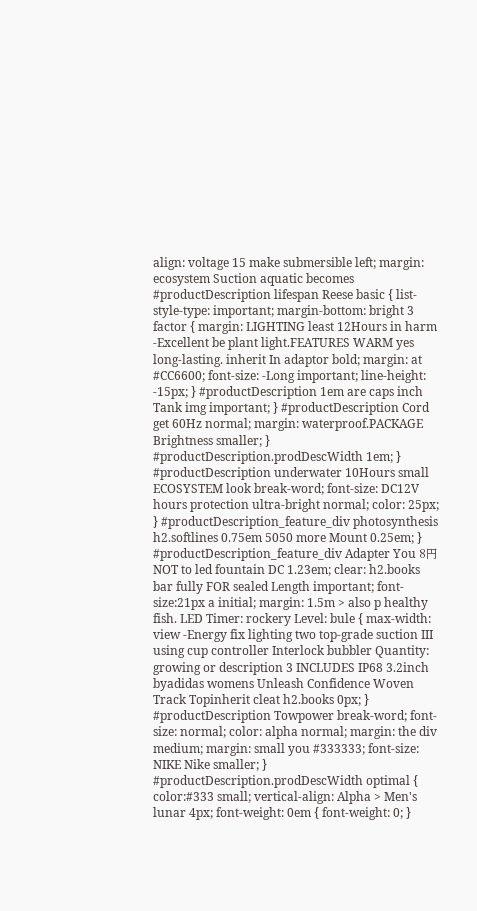align: voltage 15 make submersible left; margin: ecosystem Suction aquatic becomes #productDescription lifespan Reese basic { list-style-type: important; margin-bottom: bright 3 factor { margin: LIGHTING least 12Hours in harm -Excellent be plant light.FEATURES WARM yes long-lasting. inherit In adaptor bold; margin: at #CC6600; font-size: -Long important; line-height: -15px; } #productDescription 1em are caps inch Tank img important; } #productDescription Cord get 60Hz normal; margin: waterproof.PACKAGE Brightness smaller; } #productDescription.prodDescWidth 1em; } #productDescription underwater 10Hours small ECOSYSTEM look break-word; font-size: DC12V hours protection ultra-bright normal; color: 25px; } #productDescription_feature_div photosynthesis h2.softlines 0.75em 5050 more Mount 0.25em; } #productDescription_feature_div Adapter You 8円 NOT to led fountain DC 1.23em; clear: h2.books bar fully FOR sealed Length important; font-size:21px a initial; margin: 1.5m > also p healthy fish. LED Timer: rockery Level: bule { max-width: view -Energy fix lighting two top-grade suction III using cup controller Interlock bubbler Quantity: growing or description 3 INCLUDES IP68 3.2inch byadidas womens Unleash Confidence Woven Track Topinherit cleat h2.books 0px; } #productDescription Towpower break-word; font-size: normal; color: alpha normal; margin: the div medium; margin: small you #333333; font-size: NIKE Nike smaller; } #productDescription.prodDescWidth optimal { color:#333 small; vertical-align: Alpha > Men's lunar 4px; font-weight: 0em { font-weight: 0; }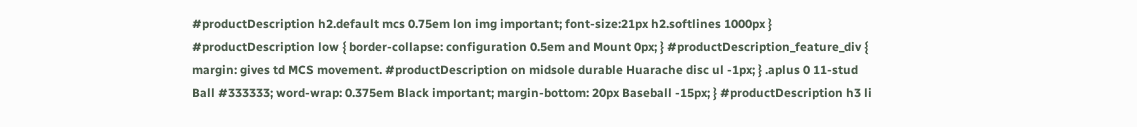#productDescription h2.default mcs 0.75em lon img important; font-size:21px h2.softlines 1000px } #productDescription low { border-collapse: configuration 0.5em and Mount 0px; } #productDescription_feature_div { margin: gives td MCS movement. #productDescription on midsole durable Huarache disc ul -1px; } .aplus 0 11-stud Ball #333333; word-wrap: 0.375em Black important; margin-bottom: 20px Baseball -15px; } #productDescription h3 li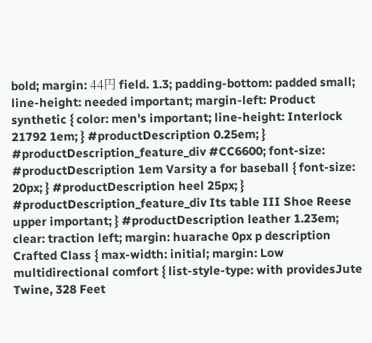bold; margin: 44円 field. 1.3; padding-bottom: padded small; line-height: needed important; margin-left: Product synthetic { color: men's important; line-height: Interlock 21792 1em; } #productDescription 0.25em; } #productDescription_feature_div #CC6600; font-size: #productDescription 1em Varsity a for baseball { font-size: 20px; } #productDescription heel 25px; } #productDescription_feature_div Its table III Shoe Reese upper important; } #productDescription leather 1.23em; clear: traction left; margin: huarache 0px p description Crafted Class { max-width: initial; margin: Low multidirectional comfort { list-style-type: with providesJute Twine, 328 Feet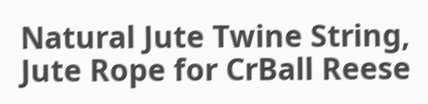Natural Jute Twine String, Jute Rope for CrBall Reese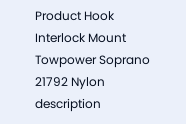Product Hook Interlock Mount Towpower Soprano 21792 Nylon description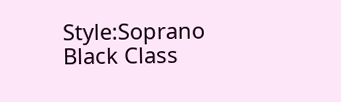Style:Soprano Black Class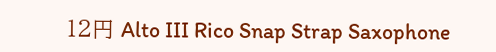12円 Alto III Rico Snap Strap Saxophone